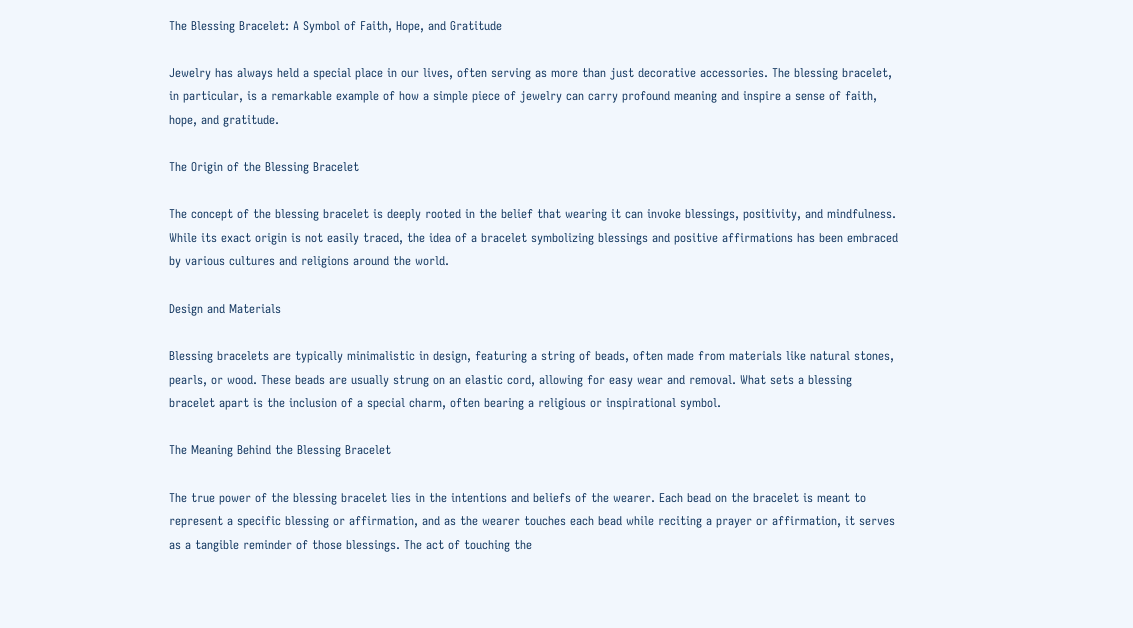The Blessing Bracelet: A Symbol of Faith, Hope, and Gratitude

Jewelry has always held a special place in our lives, often serving as more than just decorative accessories. The blessing bracelet, in particular, is a remarkable example of how a simple piece of jewelry can carry profound meaning and inspire a sense of faith, hope, and gratitude.

The Origin of the Blessing Bracelet

The concept of the blessing bracelet is deeply rooted in the belief that wearing it can invoke blessings, positivity, and mindfulness. While its exact origin is not easily traced, the idea of a bracelet symbolizing blessings and positive affirmations has been embraced by various cultures and religions around the world.

Design and Materials

Blessing bracelets are typically minimalistic in design, featuring a string of beads, often made from materials like natural stones, pearls, or wood. These beads are usually strung on an elastic cord, allowing for easy wear and removal. What sets a blessing bracelet apart is the inclusion of a special charm, often bearing a religious or inspirational symbol.

The Meaning Behind the Blessing Bracelet

The true power of the blessing bracelet lies in the intentions and beliefs of the wearer. Each bead on the bracelet is meant to represent a specific blessing or affirmation, and as the wearer touches each bead while reciting a prayer or affirmation, it serves as a tangible reminder of those blessings. The act of touching the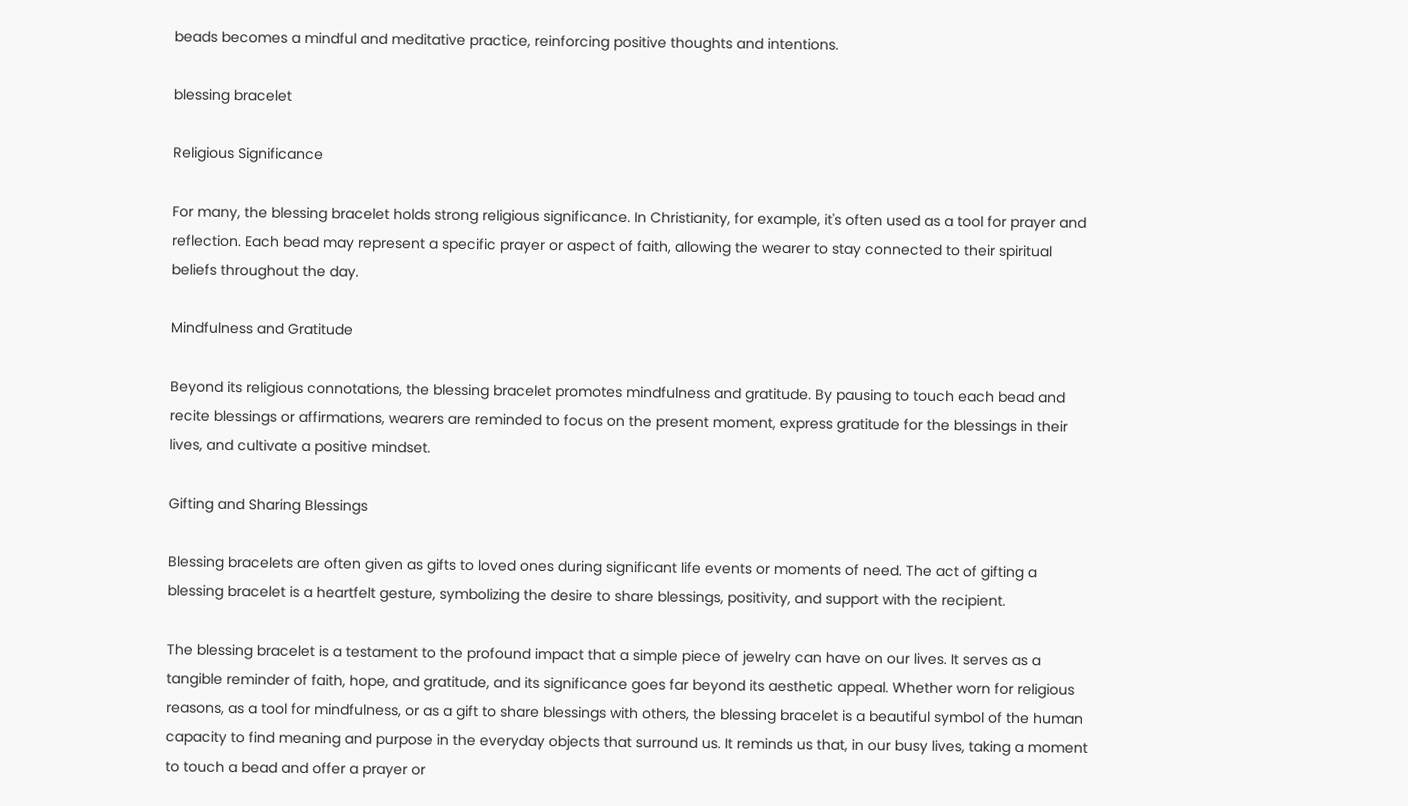beads becomes a mindful and meditative practice, reinforcing positive thoughts and intentions.

blessing bracelet

Religious Significance

For many, the blessing bracelet holds strong religious significance. In Christianity, for example, it's often used as a tool for prayer and reflection. Each bead may represent a specific prayer or aspect of faith, allowing the wearer to stay connected to their spiritual beliefs throughout the day.

Mindfulness and Gratitude

Beyond its religious connotations, the blessing bracelet promotes mindfulness and gratitude. By pausing to touch each bead and recite blessings or affirmations, wearers are reminded to focus on the present moment, express gratitude for the blessings in their lives, and cultivate a positive mindset.

Gifting and Sharing Blessings

Blessing bracelets are often given as gifts to loved ones during significant life events or moments of need. The act of gifting a blessing bracelet is a heartfelt gesture, symbolizing the desire to share blessings, positivity, and support with the recipient.

The blessing bracelet is a testament to the profound impact that a simple piece of jewelry can have on our lives. It serves as a tangible reminder of faith, hope, and gratitude, and its significance goes far beyond its aesthetic appeal. Whether worn for religious reasons, as a tool for mindfulness, or as a gift to share blessings with others, the blessing bracelet is a beautiful symbol of the human capacity to find meaning and purpose in the everyday objects that surround us. It reminds us that, in our busy lives, taking a moment to touch a bead and offer a prayer or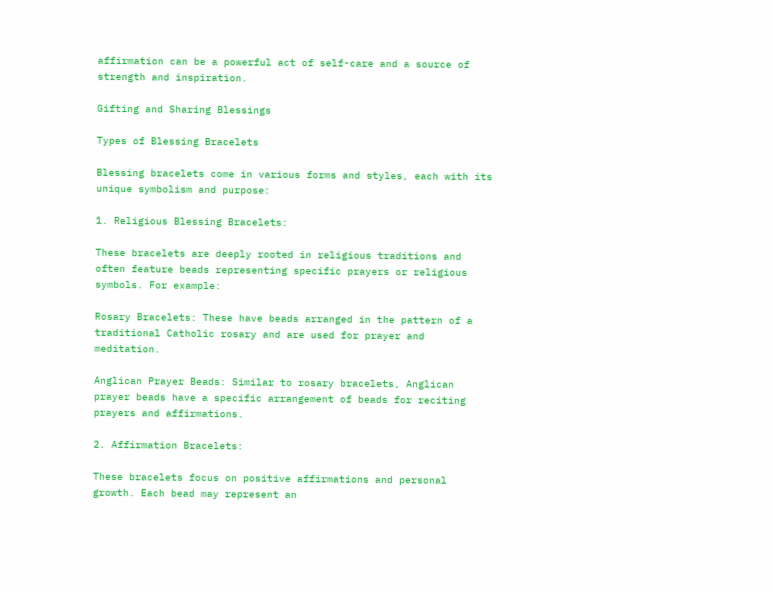affirmation can be a powerful act of self-care and a source of strength and inspiration.

Gifting and Sharing Blessings

Types of Blessing Bracelets

Blessing bracelets come in various forms and styles, each with its unique symbolism and purpose:

1. Religious Blessing Bracelets:

These bracelets are deeply rooted in religious traditions and often feature beads representing specific prayers or religious symbols. For example:

Rosary Bracelets: These have beads arranged in the pattern of a traditional Catholic rosary and are used for prayer and meditation.

Anglican Prayer Beads: Similar to rosary bracelets, Anglican prayer beads have a specific arrangement of beads for reciting prayers and affirmations.

2. Affirmation Bracelets:

These bracelets focus on positive affirmations and personal growth. Each bead may represent an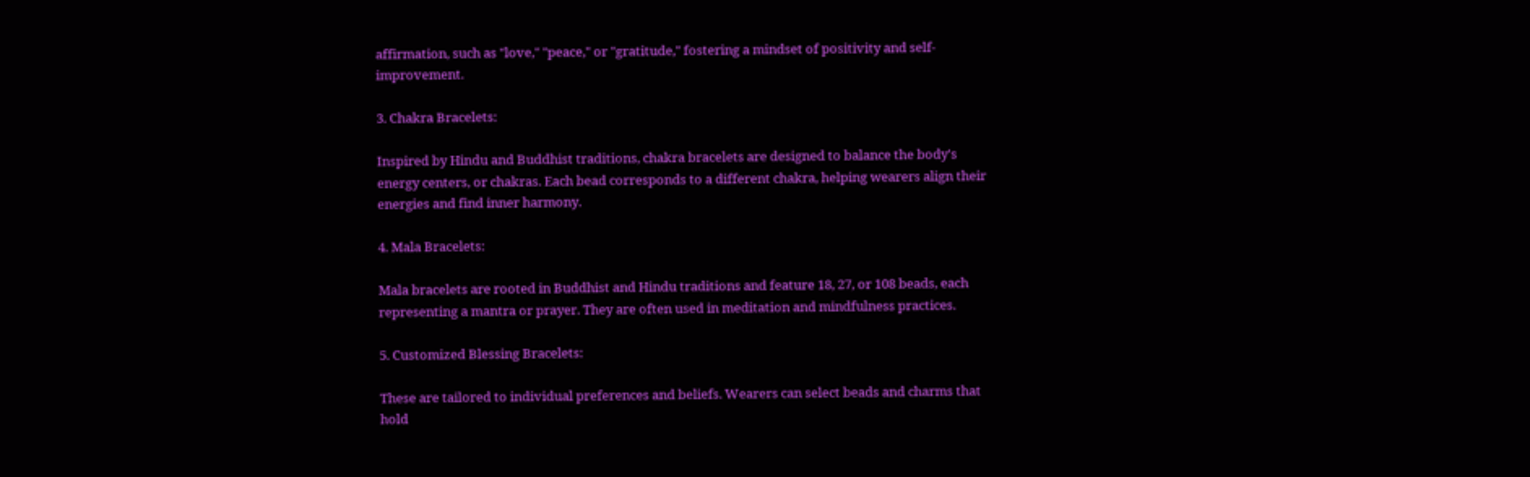affirmation, such as "love," "peace," or "gratitude," fostering a mindset of positivity and self-improvement.

3. Chakra Bracelets:

Inspired by Hindu and Buddhist traditions, chakra bracelets are designed to balance the body's energy centers, or chakras. Each bead corresponds to a different chakra, helping wearers align their energies and find inner harmony.

4. Mala Bracelets:

Mala bracelets are rooted in Buddhist and Hindu traditions and feature 18, 27, or 108 beads, each representing a mantra or prayer. They are often used in meditation and mindfulness practices.

5. Customized Blessing Bracelets:

These are tailored to individual preferences and beliefs. Wearers can select beads and charms that hold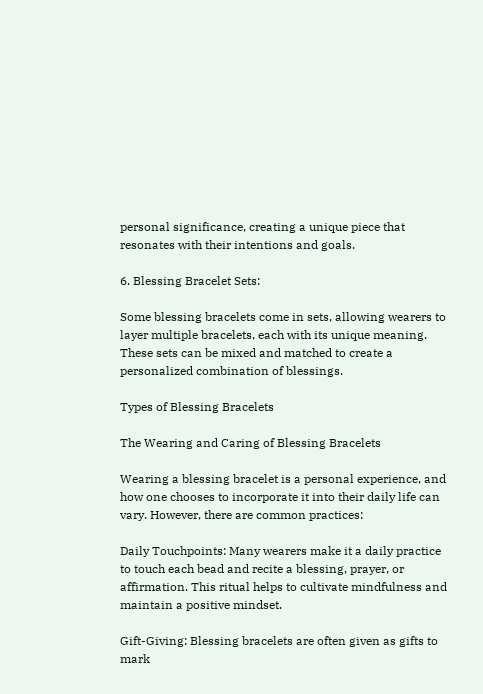personal significance, creating a unique piece that resonates with their intentions and goals.

6. Blessing Bracelet Sets:

Some blessing bracelets come in sets, allowing wearers to layer multiple bracelets, each with its unique meaning. These sets can be mixed and matched to create a personalized combination of blessings.

Types of Blessing Bracelets

The Wearing and Caring of Blessing Bracelets

Wearing a blessing bracelet is a personal experience, and how one chooses to incorporate it into their daily life can vary. However, there are common practices:

Daily Touchpoints: Many wearers make it a daily practice to touch each bead and recite a blessing, prayer, or affirmation. This ritual helps to cultivate mindfulness and maintain a positive mindset.

Gift-Giving: Blessing bracelets are often given as gifts to mark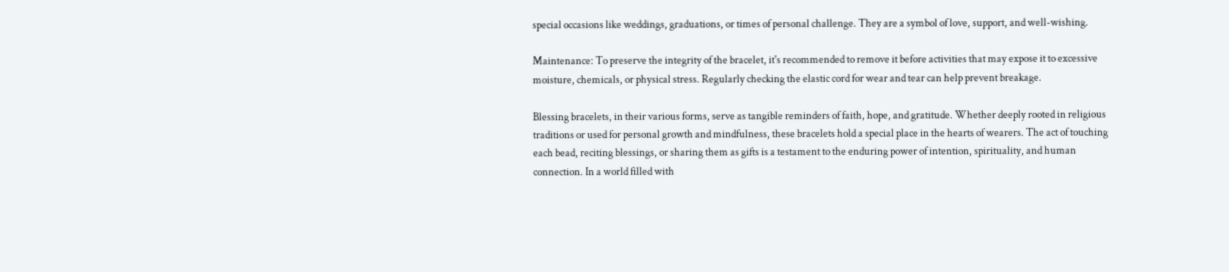special occasions like weddings, graduations, or times of personal challenge. They are a symbol of love, support, and well-wishing.

Maintenance: To preserve the integrity of the bracelet, it's recommended to remove it before activities that may expose it to excessive moisture, chemicals, or physical stress. Regularly checking the elastic cord for wear and tear can help prevent breakage.

Blessing bracelets, in their various forms, serve as tangible reminders of faith, hope, and gratitude. Whether deeply rooted in religious traditions or used for personal growth and mindfulness, these bracelets hold a special place in the hearts of wearers. The act of touching each bead, reciting blessings, or sharing them as gifts is a testament to the enduring power of intention, spirituality, and human connection. In a world filled with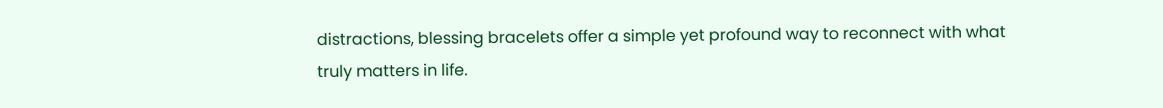distractions, blessing bracelets offer a simple yet profound way to reconnect with what truly matters in life.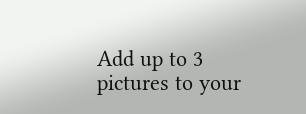Add up to 3 pictures to your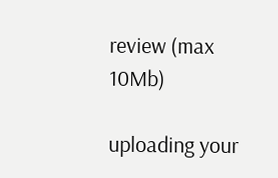review (max 10Mb)

uploading your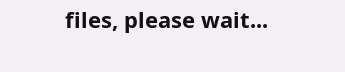files, please wait...